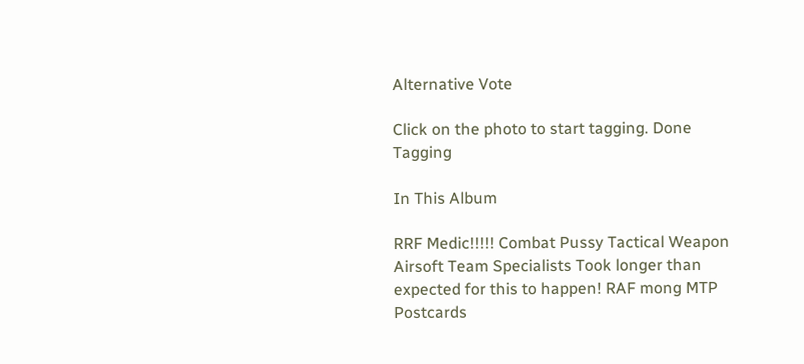Alternative Vote

Click on the photo to start tagging. Done Tagging

In This Album

RRF Medic!!!!! Combat Pussy Tactical Weapon Airsoft Team Specialists Took longer than expected for this to happen! RAF mong MTP Postcards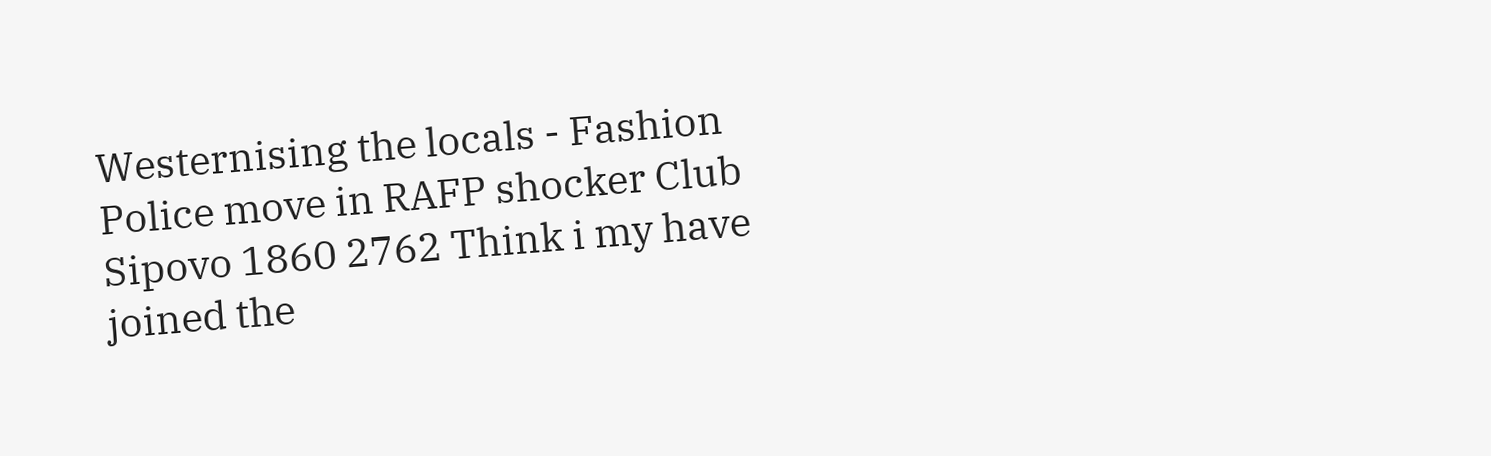Westernising the locals - Fashion Police move in RAFP shocker Club Sipovo 1860 2762 Think i my have joined the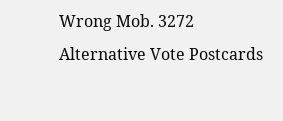Wrong Mob. 3272 Alternative Vote Postcards